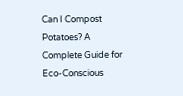Can I Compost Potatoes? A Complete Guide for Eco-Conscious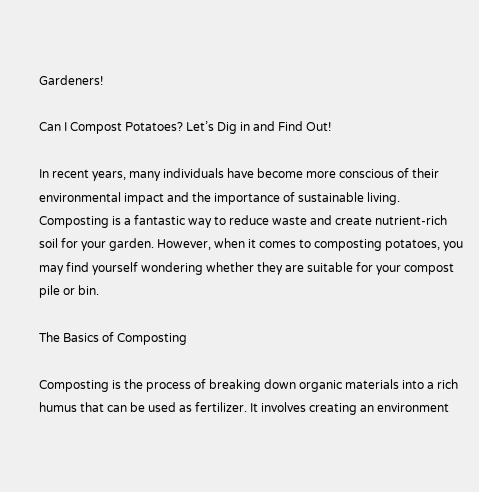Gardeners!

Can I Compost Potatoes? Let’s Dig in and Find Out!

In recent years, many individuals have become more conscious of their environmental impact and the importance of sustainable living. Composting is a fantastic way to reduce waste and create nutrient-rich soil for your garden. However, when it comes to composting potatoes, you may find yourself wondering whether they are suitable for your compost pile or bin.

The Basics of Composting

Composting is the process of breaking down organic materials into a rich humus that can be used as fertilizer. It involves creating an environment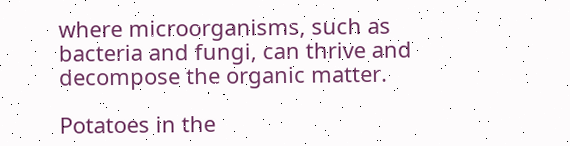where microorganisms, such as bacteria and fungi, can thrive and decompose the organic matter.

Potatoes in the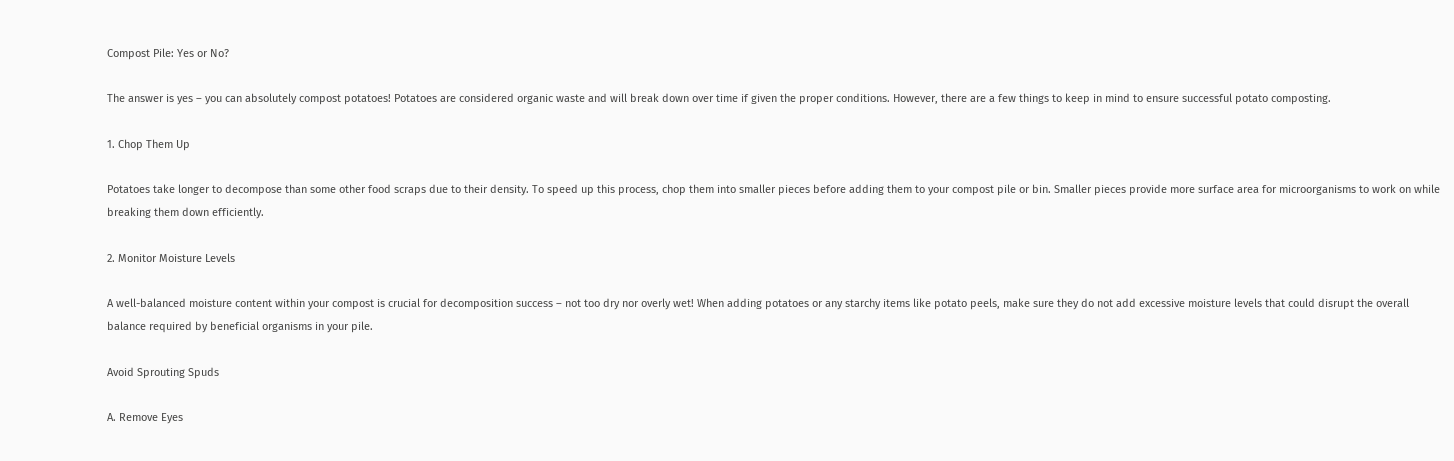Compost Pile: Yes or No?

The answer is yes – you can absolutely compost potatoes! Potatoes are considered organic waste and will break down over time if given the proper conditions. However, there are a few things to keep in mind to ensure successful potato composting.

1. Chop Them Up

Potatoes take longer to decompose than some other food scraps due to their density. To speed up this process, chop them into smaller pieces before adding them to your compost pile or bin. Smaller pieces provide more surface area for microorganisms to work on while breaking them down efficiently.

2. Monitor Moisture Levels

A well-balanced moisture content within your compost is crucial for decomposition success – not too dry nor overly wet! When adding potatoes or any starchy items like potato peels, make sure they do not add excessive moisture levels that could disrupt the overall balance required by beneficial organisms in your pile.

Avoid Sprouting Spuds

A. Remove Eyes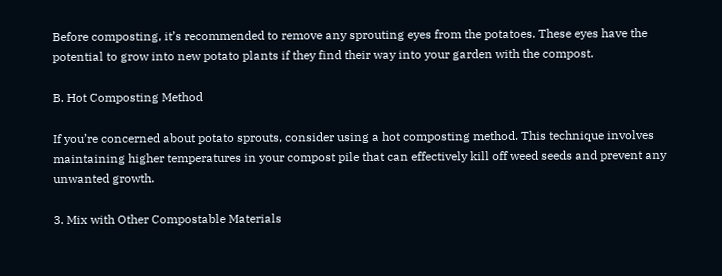Before composting, it’s recommended to remove any sprouting eyes from the potatoes. These eyes have the potential to grow into new potato plants if they find their way into your garden with the compost.

B. Hot Composting Method

If you’re concerned about potato sprouts, consider using a hot composting method. This technique involves maintaining higher temperatures in your compost pile that can effectively kill off weed seeds and prevent any unwanted growth.

3. Mix with Other Compostable Materials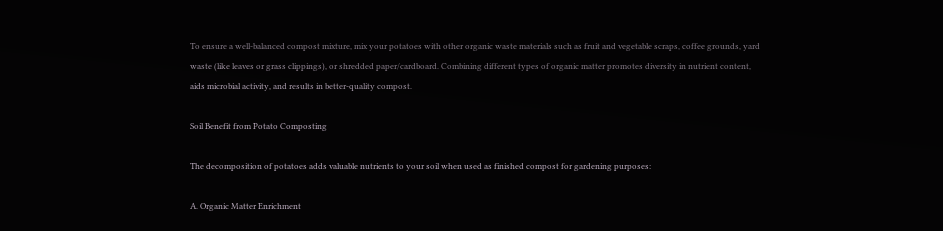To ensure a well-balanced compost mixture, mix your potatoes with other organic waste materials such as fruit and vegetable scraps, coffee grounds, yard waste (like leaves or grass clippings), or shredded paper/cardboard. Combining different types of organic matter promotes diversity in nutrient content, aids microbial activity, and results in better-quality compost.

Soil Benefit from Potato Composting

The decomposition of potatoes adds valuable nutrients to your soil when used as finished compost for gardening purposes:

A. Organic Matter Enrichment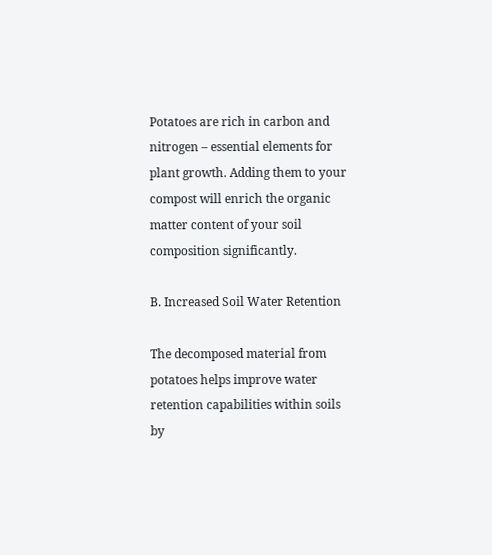Potatoes are rich in carbon and nitrogen – essential elements for plant growth. Adding them to your compost will enrich the organic matter content of your soil composition significantly.

B. Increased Soil Water Retention

The decomposed material from potatoes helps improve water retention capabilities within soils by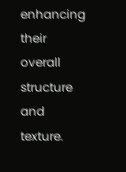enhancing their overall structure and texture.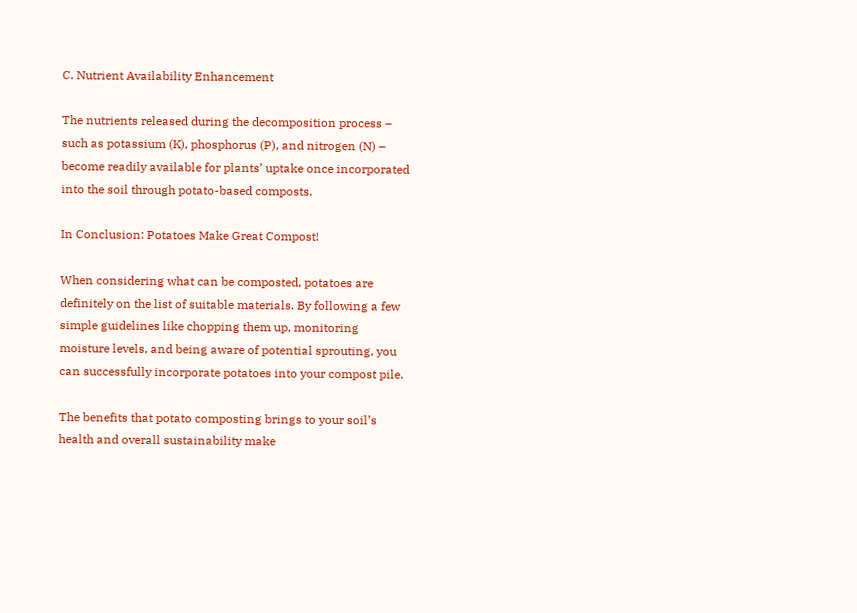C. Nutrient Availability Enhancement

The nutrients released during the decomposition process – such as potassium (K), phosphorus (P), and nitrogen (N) – become readily available for plants’ uptake once incorporated into the soil through potato-based composts.

In Conclusion: Potatoes Make Great Compost!

When considering what can be composted, potatoes are definitely on the list of suitable materials. By following a few simple guidelines like chopping them up, monitoring moisture levels, and being aware of potential sprouting, you can successfully incorporate potatoes into your compost pile.

The benefits that potato composting brings to your soil’s health and overall sustainability make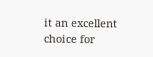it an excellent choice for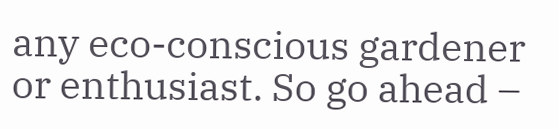any eco-conscious gardener or enthusiast. So go ahead –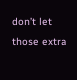don’t let those extra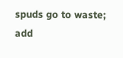spuds go to waste; add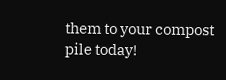them to your compost pile today!